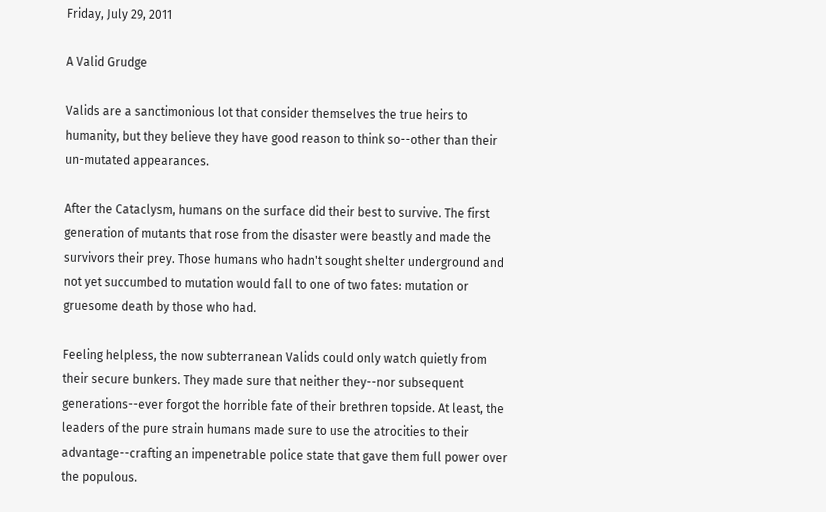Friday, July 29, 2011

A Valid Grudge

Valids are a sanctimonious lot that consider themselves the true heirs to humanity, but they believe they have good reason to think so--other than their un-mutated appearances.

After the Cataclysm, humans on the surface did their best to survive. The first generation of mutants that rose from the disaster were beastly and made the survivors their prey. Those humans who hadn't sought shelter underground and not yet succumbed to mutation would fall to one of two fates: mutation or gruesome death by those who had.

Feeling helpless, the now subterranean Valids could only watch quietly from their secure bunkers. They made sure that neither they--nor subsequent generations--ever forgot the horrible fate of their brethren topside. At least, the leaders of the pure strain humans made sure to use the atrocities to their advantage--crafting an impenetrable police state that gave them full power over the populous.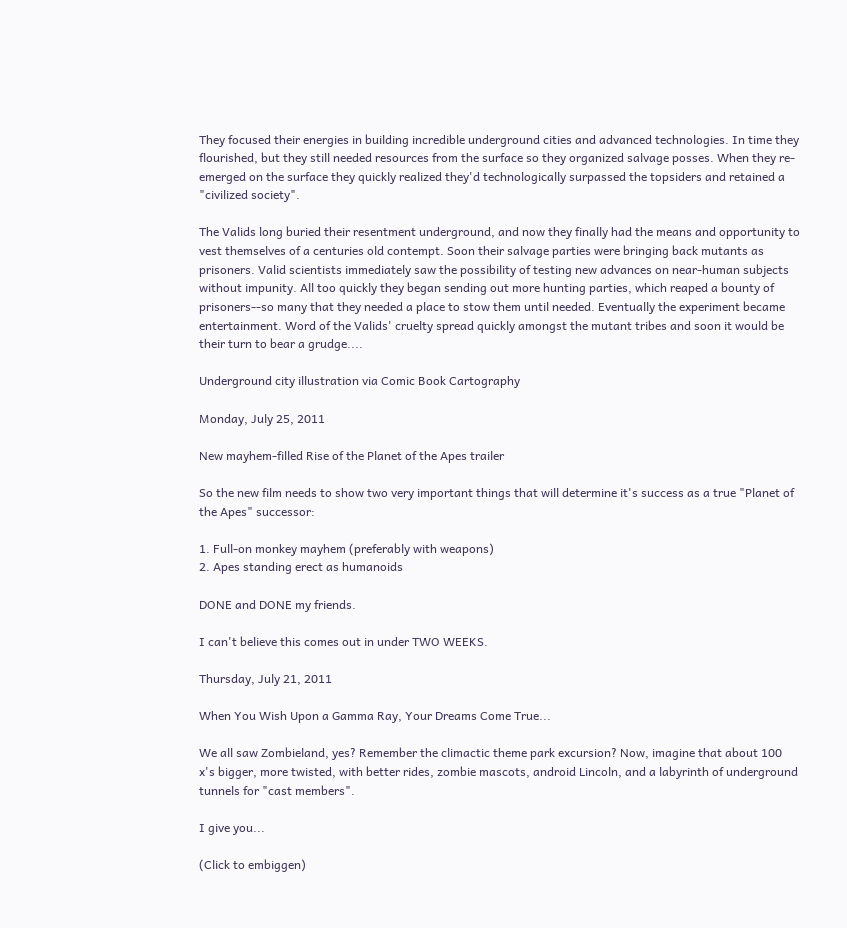They focused their energies in building incredible underground cities and advanced technologies. In time they flourished, but they still needed resources from the surface so they organized salvage posses. When they re-emerged on the surface they quickly realized they'd technologically surpassed the topsiders and retained a "civilized society".

The Valids long buried their resentment underground, and now they finally had the means and opportunity to vest themselves of a centuries old contempt. Soon their salvage parties were bringing back mutants as prisoners. Valid scientists immediately saw the possibility of testing new advances on near-human subjects without impunity. All too quickly they began sending out more hunting parties, which reaped a bounty of prisoners--so many that they needed a place to stow them until needed. Eventually the experiment became entertainment. Word of the Valids' cruelty spread quickly amongst the mutant tribes and soon it would be their turn to bear a grudge....

Underground city illustration via Comic Book Cartography

Monday, July 25, 2011

New mayhem-filled Rise of the Planet of the Apes trailer

So the new film needs to show two very important things that will determine it's success as a true "Planet of the Apes" successor:

1. Full-on monkey mayhem (preferably with weapons)
2. Apes standing erect as humanoids

DONE and DONE my friends.

I can't believe this comes out in under TWO WEEKS.

Thursday, July 21, 2011

When You Wish Upon a Gamma Ray, Your Dreams Come True...

We all saw Zombieland, yes? Remember the climactic theme park excursion? Now, imagine that about 100 x's bigger, more twisted, with better rides, zombie mascots, android Lincoln, and a labyrinth of underground tunnels for "cast members".

I give you...

(Click to embiggen)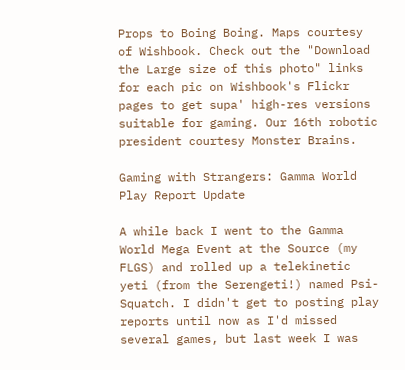Props to Boing Boing. Maps courtesy of Wishbook. Check out the "Download the Large size of this photo" links for each pic on Wishbook's Flickr pages to get supa' high-res versions suitable for gaming. Our 16th robotic president courtesy Monster Brains.

Gaming with Strangers: Gamma World Play Report Update

A while back I went to the Gamma World Mega Event at the Source (my FLGS) and rolled up a telekinetic yeti (from the Serengeti!) named Psi-Squatch. I didn't get to posting play reports until now as I'd missed several games, but last week I was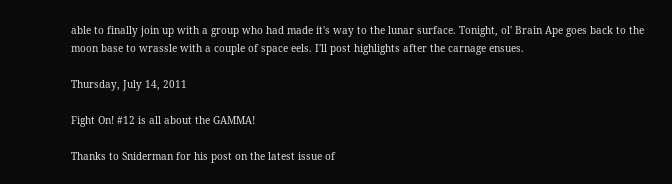able to finally join up with a group who had made it's way to the lunar surface. Tonight, ol' Brain Ape goes back to the moon base to wrassle with a couple of space eels. I'll post highlights after the carnage ensues.

Thursday, July 14, 2011

Fight On! #12 is all about the GAMMA!

Thanks to Sniderman for his post on the latest issue of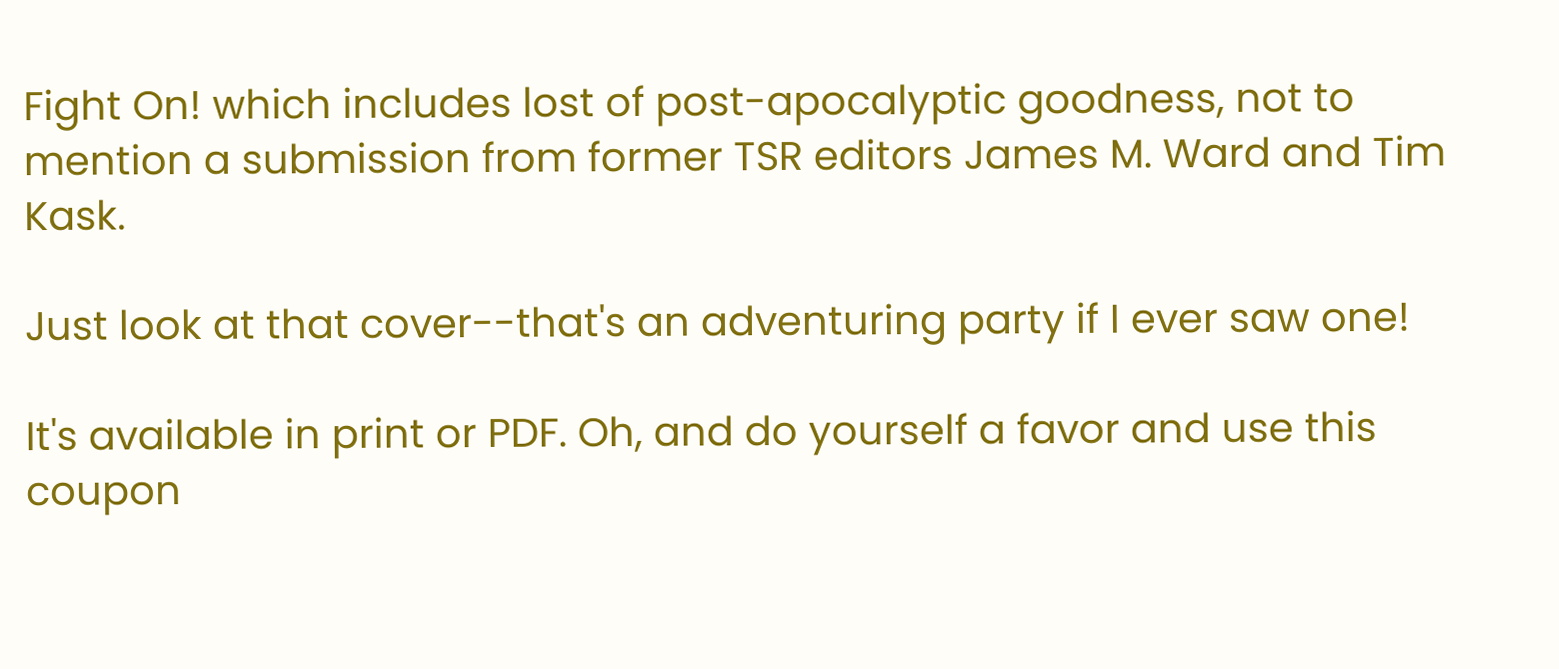Fight On! which includes lost of post-apocalyptic goodness, not to mention a submission from former TSR editors James M. Ward and Tim Kask.

Just look at that cover--that's an adventuring party if I ever saw one!

It's available in print or PDF. Oh, and do yourself a favor and use this coupon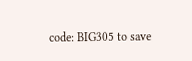code: BIG305 to save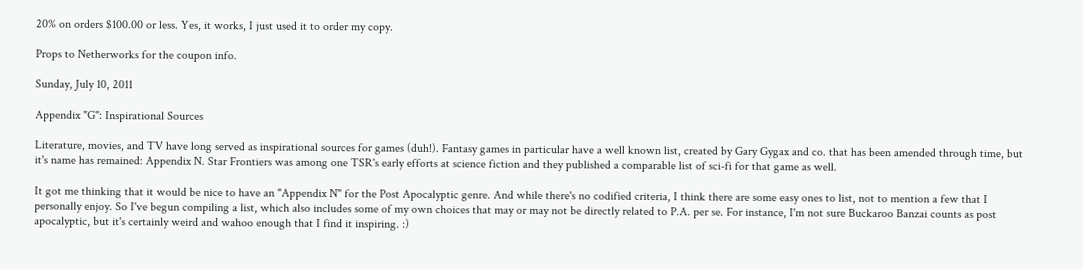20% on orders $100.00 or less. Yes, it works, I just used it to order my copy.

Props to Netherworks for the coupon info.

Sunday, July 10, 2011

Appendix "G": Inspirational Sources

Literature, movies, and TV have long served as inspirational sources for games (duh!). Fantasy games in particular have a well known list, created by Gary Gygax and co. that has been amended through time, but it's name has remained: Appendix N. Star Frontiers was among one TSR's early efforts at science fiction and they published a comparable list of sci-fi for that game as well.

It got me thinking that it would be nice to have an "Appendix N" for the Post Apocalyptic genre. And while there's no codified criteria, I think there are some easy ones to list, not to mention a few that I personally enjoy. So I've begun compiling a list, which also includes some of my own choices that may or may not be directly related to P.A. per se. For instance, I'm not sure Buckaroo Banzai counts as post apocalyptic, but it's certainly weird and wahoo enough that I find it inspiring. :)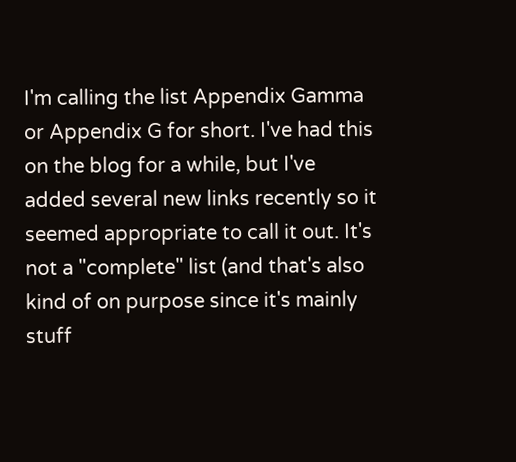I'm calling the list Appendix Gamma or Appendix G for short. I've had this on the blog for a while, but I've added several new links recently so it seemed appropriate to call it out. It's not a "complete" list (and that's also kind of on purpose since it's mainly stuff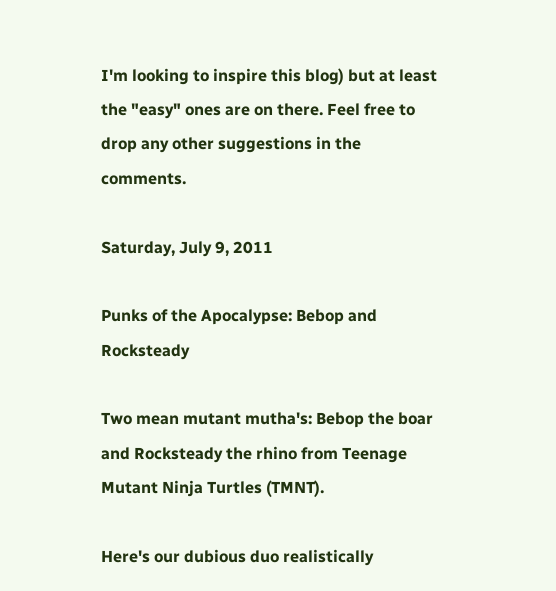I'm looking to inspire this blog) but at least the "easy" ones are on there. Feel free to drop any other suggestions in the comments.

Saturday, July 9, 2011

Punks of the Apocalypse: Bebop and Rocksteady

Two mean mutant mutha's: Bebop the boar and Rocksteady the rhino from Teenage Mutant Ninja Turtles (TMNT).

Here's our dubious duo realistically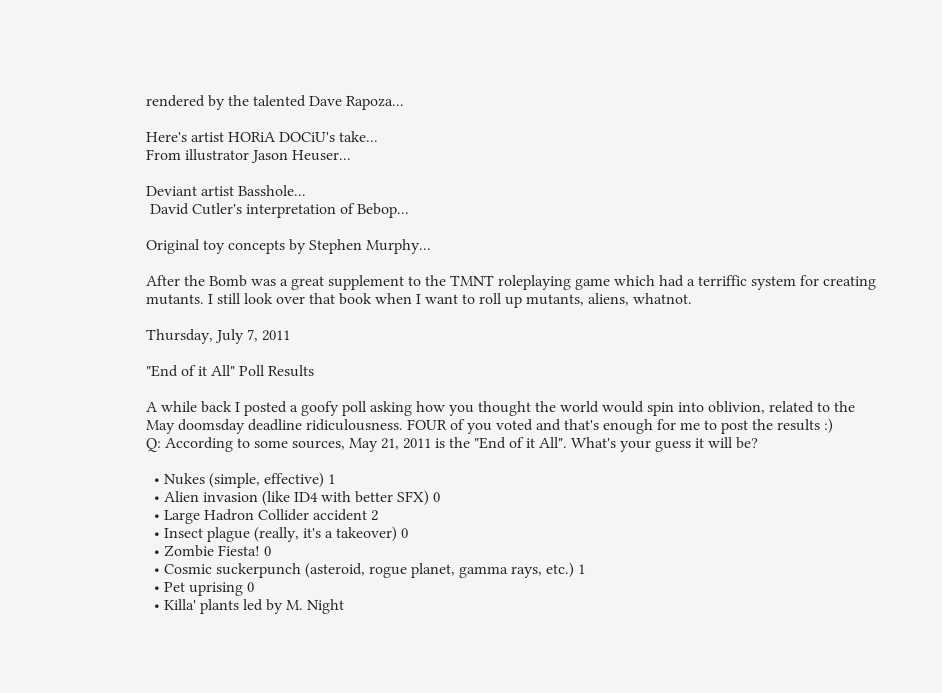rendered by the talented Dave Rapoza...

Here's artist HORiA DOCiU's take...
From illustrator Jason Heuser...

Deviant artist Basshole...
 David Cutler's interpretation of Bebop...

Original toy concepts by Stephen Murphy...

After the Bomb was a great supplement to the TMNT roleplaying game which had a terriffic system for creating mutants. I still look over that book when I want to roll up mutants, aliens, whatnot.

Thursday, July 7, 2011

"End of it All" Poll Results

A while back I posted a goofy poll asking how you thought the world would spin into oblivion, related to the May doomsday deadline ridiculousness. FOUR of you voted and that's enough for me to post the results :)
Q: According to some sources, May 21, 2011 is the "End of it All". What's your guess it will be?

  • Nukes (simple, effective) 1
  • Alien invasion (like ID4 with better SFX) 0
  • Large Hadron Collider accident 2
  • Insect plague (really, it's a takeover) 0
  • Zombie Fiesta! 0
  • Cosmic suckerpunch (asteroid, rogue planet, gamma rays, etc.) 1
  • Pet uprising 0
  • Killa' plants led by M. Night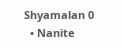Shyamalan 0
  • Nanite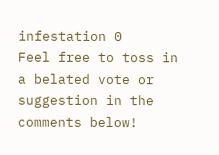infestation 0
Feel free to toss in a belated vote or suggestion in the comments below!